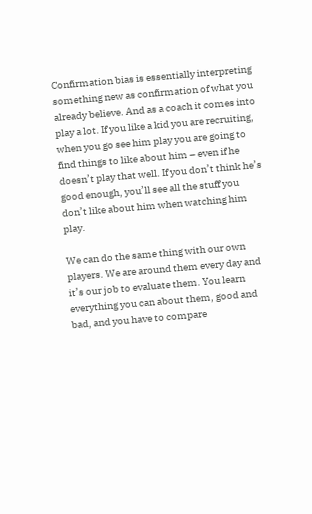Confirmation bias is essentially interpreting something new as confirmation of what you already believe. And as a coach it comes into play a lot. If you like a kid you are recruiting, when you go see him play you are going to find things to like about him – even if he doesn’t play that well. If you don’t think he’s good enough, you’ll see all the stuff you don’t like about him when watching him play.

We can do the same thing with our own players. We are around them every day and it’s our job to evaluate them. You learn everything you can about them, good and bad, and you have to compare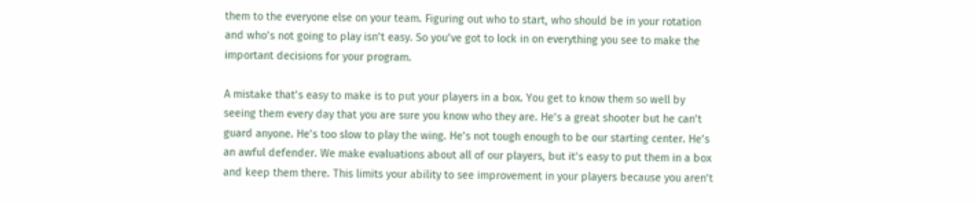them to the everyone else on your team. Figuring out who to start, who should be in your rotation and who’s not going to play isn’t easy. So you’ve got to lock in on everything you see to make the important decisions for your program.

A mistake that’s easy to make is to put your players in a box. You get to know them so well by seeing them every day that you are sure you know who they are. He’s a great shooter but he can’t guard anyone. He’s too slow to play the wing. He’s not tough enough to be our starting center. He’s an awful defender. We make evaluations about all of our players, but it’s easy to put them in a box and keep them there. This limits your ability to see improvement in your players because you aren’t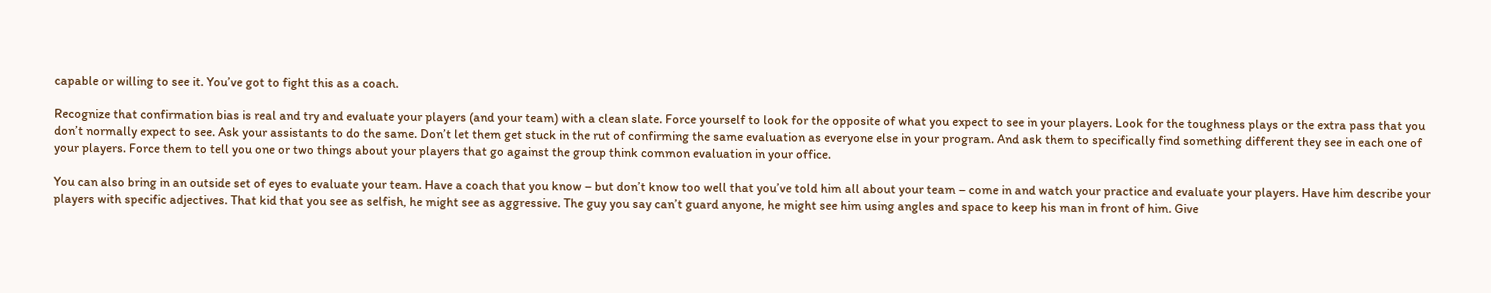capable or willing to see it. You’ve got to fight this as a coach.

Recognize that confirmation bias is real and try and evaluate your players (and your team) with a clean slate. Force yourself to look for the opposite of what you expect to see in your players. Look for the toughness plays or the extra pass that you don’t normally expect to see. Ask your assistants to do the same. Don’t let them get stuck in the rut of confirming the same evaluation as everyone else in your program. And ask them to specifically find something different they see in each one of your players. Force them to tell you one or two things about your players that go against the group think common evaluation in your office.

You can also bring in an outside set of eyes to evaluate your team. Have a coach that you know – but don’t know too well that you’ve told him all about your team – come in and watch your practice and evaluate your players. Have him describe your players with specific adjectives. That kid that you see as selfish, he might see as aggressive. The guy you say can’t guard anyone, he might see him using angles and space to keep his man in front of him. Give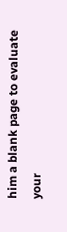him a blank page to evaluate your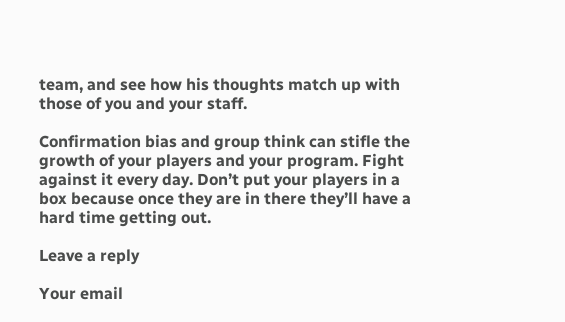team, and see how his thoughts match up with those of you and your staff.

Confirmation bias and group think can stifle the growth of your players and your program. Fight against it every day. Don’t put your players in a box because once they are in there they’ll have a hard time getting out.

Leave a reply

Your email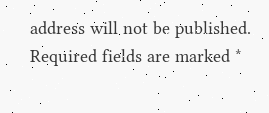address will not be published. Required fields are marked *